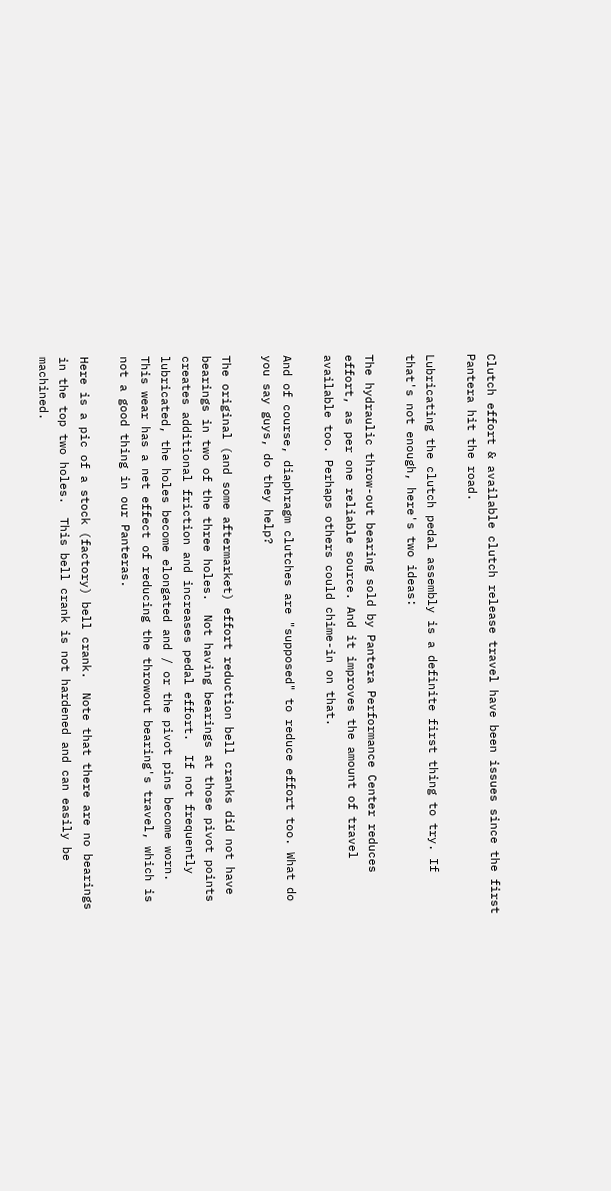Clutch effort & available clutch release travel have been issues since the first Pantera hit the road.

Lubricating the clutch pedal assembly is a definite first thing to try. If that's not enough, here's two ideas:

The hydraulic throw-out bearing sold by Pantera Performance Center reduces effort, as per one reliable source. And it improves the amount of travel available too. Perhaps others could chime-in on that.

And of course, diaphragm clutches are "supposed" to reduce effort too. What do you say guys, do they help?

The original (and some aftermarket) effort reduction bell cranks did not have bearings in two of the three holes.  Not having bearings at those pivot points  creates additional friction and increases pedal effort.  If not frequently lubricated, the holes become elongated and / or the pivot pins become worn.  This wear has a net effect of reducing the throwout bearing's travel, which is not a good thing in our Panteras.

Here is a pic of a stock (factory) bell crank.  Note that there are no bearings in the top two holes.  This bell crank is not hardened and can easily be machined.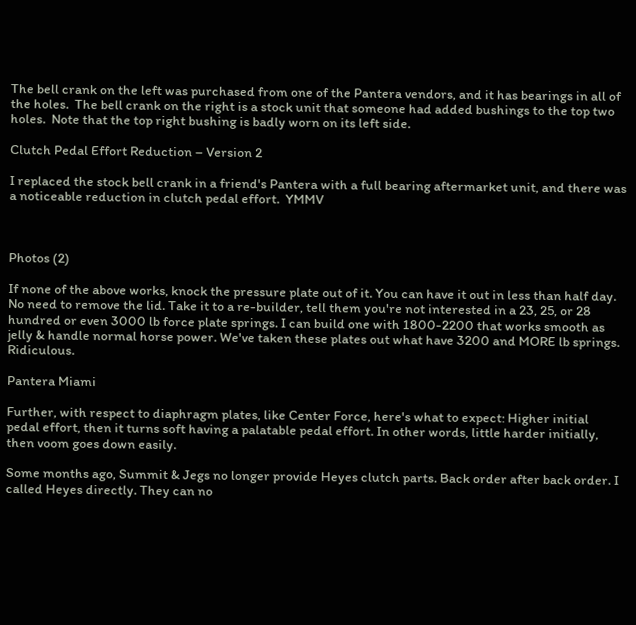The bell crank on the left was purchased from one of the Pantera vendors, and it has bearings in all of the holes.  The bell crank on the right is a stock unit that someone had added bushings to the top two holes.  Note that the top right bushing is badly worn on its left side.

Clutch Pedal Effort Reduction – Version 2

I replaced the stock bell crank in a friend's Pantera with a full bearing aftermarket unit, and there was a noticeable reduction in clutch pedal effort.  YMMV



Photos (2)

If none of the above works, knock the pressure plate out of it. You can have it out in less than half day. No need to remove the lid. Take it to a re-builder, tell them you're not interested in a 23, 25, or 28 hundred or even 3000 lb force plate springs. I can build one with 1800-2200 that works smooth as jelly & handle normal horse power. We've taken these plates out what have 3200 and MORE lb springs. Ridiculous.

Pantera Miami

Further, with respect to diaphragm plates, like Center Force, here's what to expect: Higher initial pedal effort, then it turns soft having a palatable pedal effort. In other words, little harder initially, then voom goes down easily.

Some months ago, Summit & Jegs no longer provide Heyes clutch parts. Back order after back order. I called Heyes directly. They can no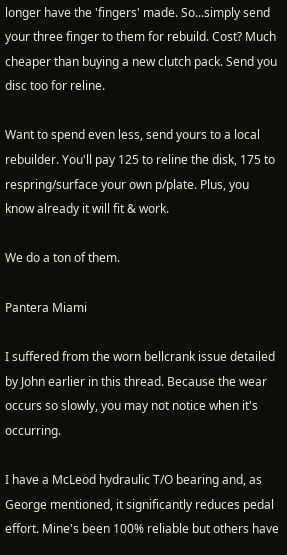longer have the 'fingers' made. So...simply send your three finger to them for rebuild. Cost? Much cheaper than buying a new clutch pack. Send you disc too for reline.

Want to spend even less, send yours to a local rebuilder. You'll pay 125 to reline the disk, 175 to respring/surface your own p/plate. Plus, you know already it will fit & work.

We do a ton of them.

Pantera Miami

I suffered from the worn bellcrank issue detailed by John earlier in this thread. Because the wear occurs so slowly, you may not notice when it's occurring.

I have a McLeod hydraulic T/O bearing and, as George mentioned, it significantly reduces pedal effort. Mine's been 100% reliable but others have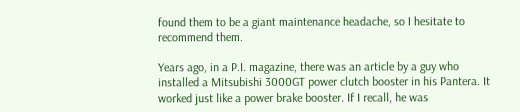found them to be a giant maintenance headache, so I hesitate to recommend them.

Years ago, in a P.I. magazine, there was an article by a guy who installed a Mitsubishi 3000GT power clutch booster in his Pantera. It worked just like a power brake booster. If I recall, he was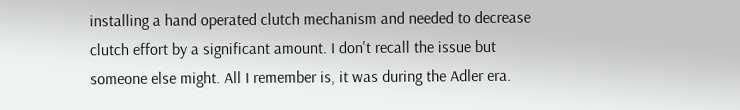installing a hand operated clutch mechanism and needed to decrease clutch effort by a significant amount. I don't recall the issue but someone else might. All I remember is, it was during the Adler era.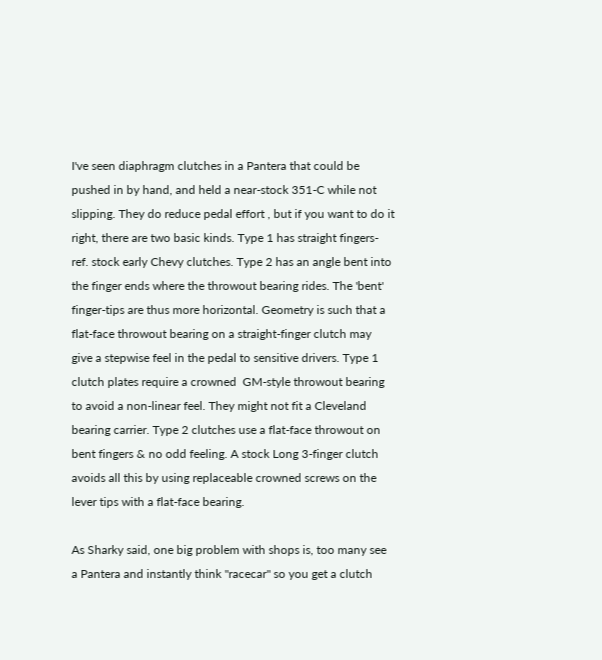I've seen diaphragm clutches in a Pantera that could be pushed in by hand, and held a near-stock 351-C while not slipping. They do reduce pedal effort , but if you want to do it right, there are two basic kinds. Type 1 has straight fingers- ref. stock early Chevy clutches. Type 2 has an angle bent into the finger ends where the throwout bearing rides. The 'bent' finger-tips are thus more horizontal. Geometry is such that a flat-face throwout bearing on a straight-finger clutch may give a stepwise feel in the pedal to sensitive drivers. Type 1 clutch plates require a crowned  GM-style throwout bearing to avoid a non-linear feel. They might not fit a Cleveland bearing carrier. Type 2 clutches use a flat-face throwout on bent fingers & no odd feeling. A stock Long 3-finger clutch avoids all this by using replaceable crowned screws on the lever tips with a flat-face bearing.

As Sharky said, one big problem with shops is, too many see a Pantera and instantly think "racecar" so you get a clutch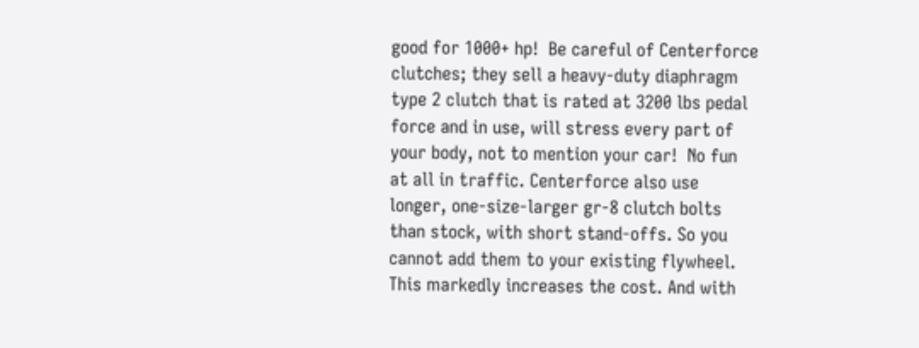good for 1000+ hp!  Be careful of Centerforce clutches; they sell a heavy-duty diaphragm type 2 clutch that is rated at 3200 lbs pedal force and in use, will stress every part of your body, not to mention your car!  No fun at all in traffic. Centerforce also use longer, one-size-larger gr-8 clutch bolts than stock, with short stand-offs. So you cannot add them to your existing flywheel. This markedly increases the cost. And with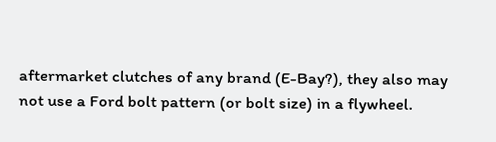aftermarket clutches of any brand (E-Bay?), they also may not use a Ford bolt pattern (or bolt size) in a flywheel.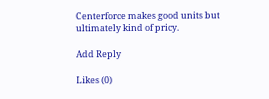Centerforce makes good units but ultimately kind of pricy.

Add Reply

Likes (0)